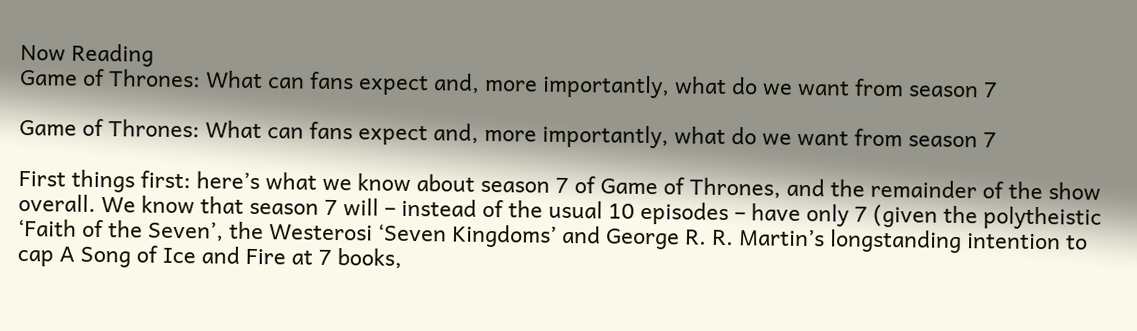Now Reading
Game of Thrones: What can fans expect and, more importantly, what do we want from season 7

Game of Thrones: What can fans expect and, more importantly, what do we want from season 7

First things first: here’s what we know about season 7 of Game of Thrones, and the remainder of the show overall. We know that season 7 will – instead of the usual 10 episodes – have only 7 (given the polytheistic ‘Faith of the Seven’, the Westerosi ‘Seven Kingdoms’ and George R. R. Martin’s longstanding intention to cap A Song of Ice and Fire at 7 books,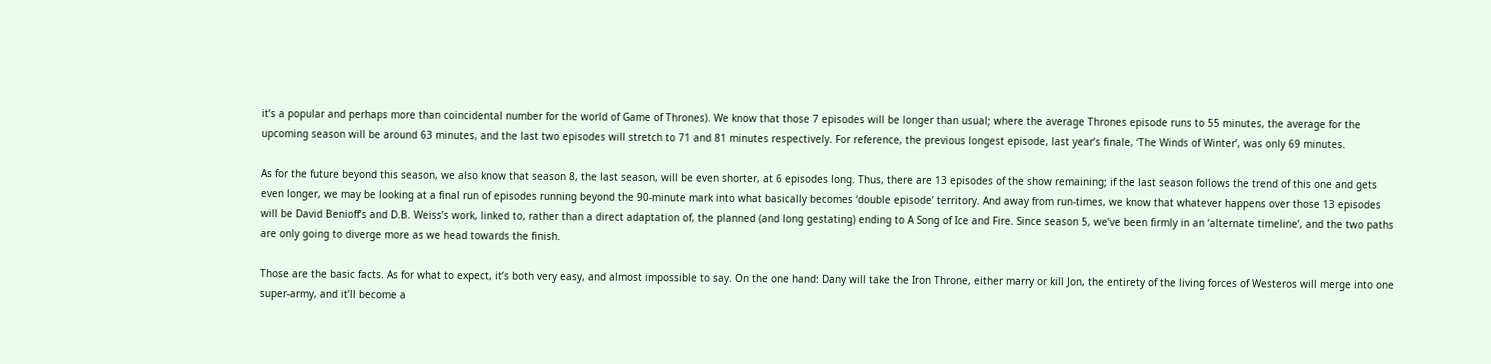it’s a popular and perhaps more than coincidental number for the world of Game of Thrones). We know that those 7 episodes will be longer than usual; where the average Thrones episode runs to 55 minutes, the average for the upcoming season will be around 63 minutes, and the last two episodes will stretch to 71 and 81 minutes respectively. For reference, the previous longest episode, last year’s finale, ‘The Winds of Winter’, was only 69 minutes.

As for the future beyond this season, we also know that season 8, the last season, will be even shorter, at 6 episodes long. Thus, there are 13 episodes of the show remaining; if the last season follows the trend of this one and gets even longer, we may be looking at a final run of episodes running beyond the 90-minute mark into what basically becomes ‘double episode’ territory. And away from run-times, we know that whatever happens over those 13 episodes will be David Benioff’s and D.B. Weiss’s work, linked to, rather than a direct adaptation of, the planned (and long gestating) ending to A Song of Ice and Fire. Since season 5, we’ve been firmly in an ‘alternate timeline’, and the two paths are only going to diverge more as we head towards the finish.

Those are the basic facts. As for what to expect, it’s both very easy, and almost impossible to say. On the one hand: Dany will take the Iron Throne, either marry or kill Jon, the entirety of the living forces of Westeros will merge into one super-army, and it’ll become a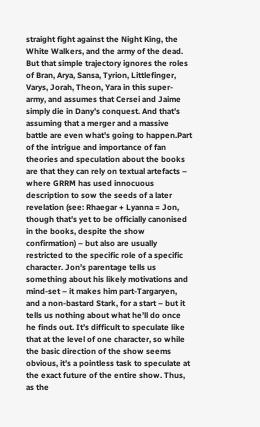straight fight against the Night King, the White Walkers, and the army of the dead. But that simple trajectory ignores the roles of Bran, Arya, Sansa, Tyrion, Littlefinger, Varys, Jorah, Theon, Yara in this super-army, and assumes that Cersei and Jaime simply die in Dany’s conquest. And that’s assuming that a merger and a massive battle are even what’s going to happen.Part of the intrigue and importance of fan theories and speculation about the books are that they can rely on textual artefacts – where GRRM has used innocuous description to sow the seeds of a later revelation (see: Rhaegar + Lyanna = Jon, though that’s yet to be officially canonised in the books, despite the show confirmation) – but also are usually restricted to the specific role of a specific character. Jon’s parentage tells us something about his likely motivations and mind-set – it makes him part-Targaryen, and a non-bastard Stark, for a start – but it tells us nothing about what he’ll do once he finds out. It’s difficult to speculate like that at the level of one character, so while the basic direction of the show seems obvious, it’s a pointless task to speculate at the exact future of the entire show. Thus, as the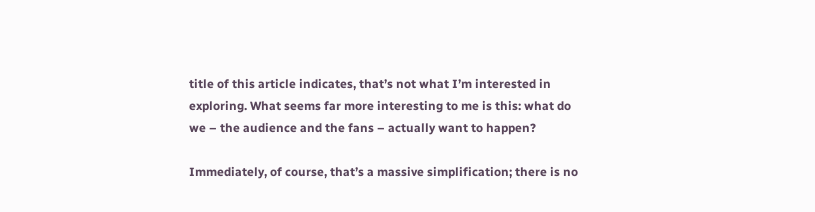title of this article indicates, that’s not what I’m interested in exploring. What seems far more interesting to me is this: what do we – the audience and the fans – actually want to happen?

Immediately, of course, that’s a massive simplification; there is no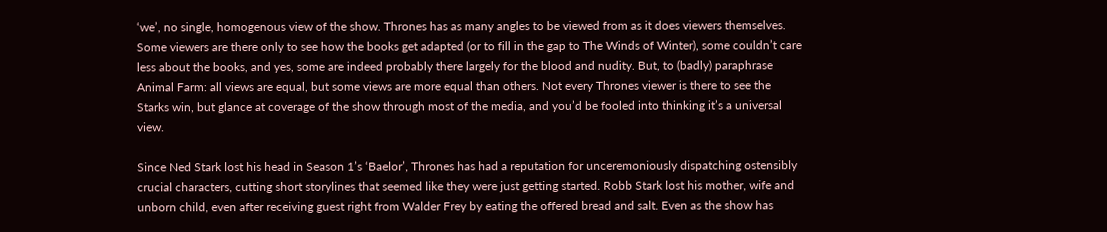‘we’, no single, homogenous view of the show. Thrones has as many angles to be viewed from as it does viewers themselves. Some viewers are there only to see how the books get adapted (or to fill in the gap to The Winds of Winter), some couldn’t care less about the books, and yes, some are indeed probably there largely for the blood and nudity. But, to (badly) paraphrase Animal Farm: all views are equal, but some views are more equal than others. Not every Thrones viewer is there to see the Starks win, but glance at coverage of the show through most of the media, and you’d be fooled into thinking it’s a universal view.

Since Ned Stark lost his head in Season 1’s ‘Baelor’, Thrones has had a reputation for unceremoniously dispatching ostensibly crucial characters, cutting short storylines that seemed like they were just getting started. Robb Stark lost his mother, wife and unborn child, even after receiving guest right from Walder Frey by eating the offered bread and salt. Even as the show has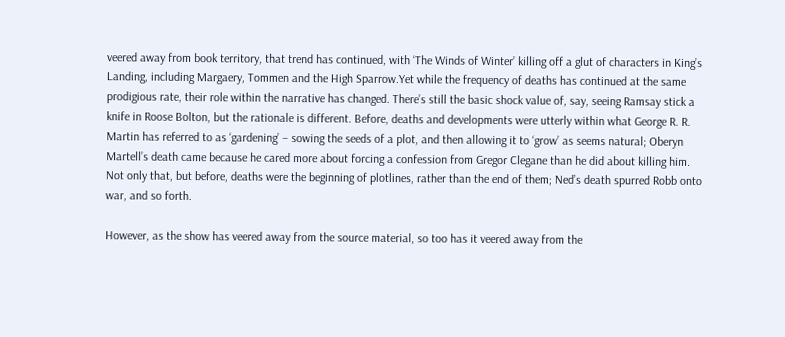veered away from book territory, that trend has continued, with ‘The Winds of Winter’ killing off a glut of characters in King’s Landing, including Margaery, Tommen and the High Sparrow.Yet while the frequency of deaths has continued at the same prodigious rate, their role within the narrative has changed. There’s still the basic shock value of, say, seeing Ramsay stick a knife in Roose Bolton, but the rationale is different. Before, deaths and developments were utterly within what George R. R. Martin has referred to as ‘gardening’ – sowing the seeds of a plot, and then allowing it to ‘grow’ as seems natural; Oberyn Martell’s death came because he cared more about forcing a confession from Gregor Clegane than he did about killing him. Not only that, but before, deaths were the beginning of plotlines, rather than the end of them; Ned’s death spurred Robb onto war, and so forth.

However, as the show has veered away from the source material, so too has it veered away from the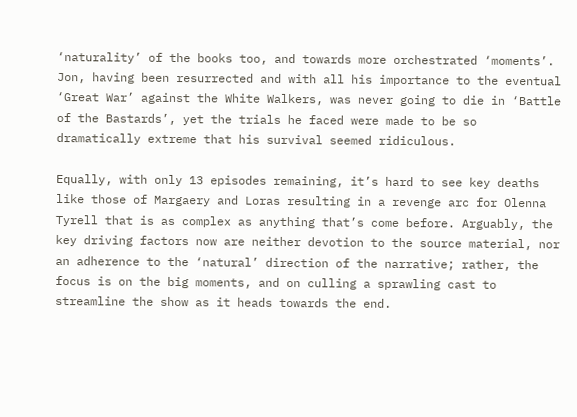‘naturality’ of the books too, and towards more orchestrated ‘moments’. Jon, having been resurrected and with all his importance to the eventual ‘Great War’ against the White Walkers, was never going to die in ‘Battle of the Bastards’, yet the trials he faced were made to be so dramatically extreme that his survival seemed ridiculous.

Equally, with only 13 episodes remaining, it’s hard to see key deaths like those of Margaery and Loras resulting in a revenge arc for Olenna Tyrell that is as complex as anything that’s come before. Arguably, the key driving factors now are neither devotion to the source material, nor an adherence to the ‘natural’ direction of the narrative; rather, the focus is on the big moments, and on culling a sprawling cast to streamline the show as it heads towards the end.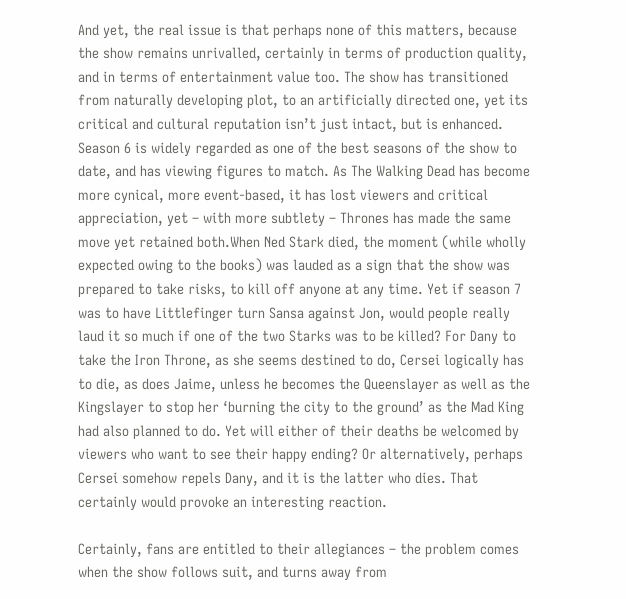And yet, the real issue is that perhaps none of this matters, because the show remains unrivalled, certainly in terms of production quality, and in terms of entertainment value too. The show has transitioned from naturally developing plot, to an artificially directed one, yet its critical and cultural reputation isn’t just intact, but is enhanced. Season 6 is widely regarded as one of the best seasons of the show to date, and has viewing figures to match. As The Walking Dead has become more cynical, more event-based, it has lost viewers and critical appreciation, yet – with more subtlety – Thrones has made the same move yet retained both.When Ned Stark died, the moment (while wholly expected owing to the books) was lauded as a sign that the show was prepared to take risks, to kill off anyone at any time. Yet if season 7 was to have Littlefinger turn Sansa against Jon, would people really laud it so much if one of the two Starks was to be killed? For Dany to take the Iron Throne, as she seems destined to do, Cersei logically has to die, as does Jaime, unless he becomes the Queenslayer as well as the Kingslayer to stop her ‘burning the city to the ground’ as the Mad King had also planned to do. Yet will either of their deaths be welcomed by viewers who want to see their happy ending? Or alternatively, perhaps Cersei somehow repels Dany, and it is the latter who dies. That certainly would provoke an interesting reaction.

Certainly, fans are entitled to their allegiances – the problem comes when the show follows suit, and turns away from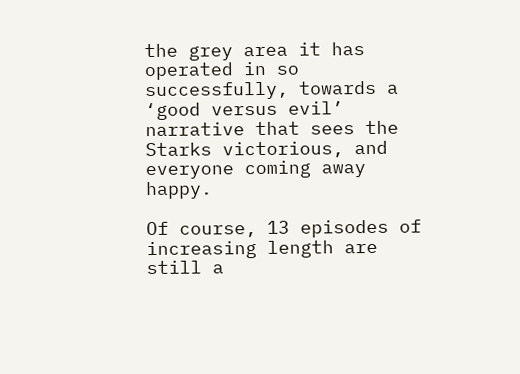the grey area it has operated in so successfully, towards a ‘good versus evil’ narrative that sees the Starks victorious, and everyone coming away happy.

Of course, 13 episodes of increasing length are still a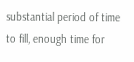substantial period of time to fill, enough time for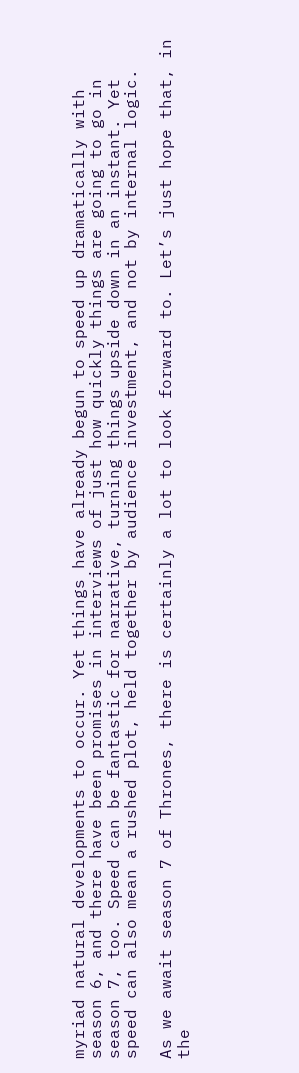myriad natural developments to occur. Yet things have already begun to speed up dramatically with season 6, and there have been promises in interviews of just how quickly things are going to go in season 7, too. Speed can be fantastic for narrative, turning things upside down in an instant. Yet speed can also mean a rushed plot, held together by audience investment, and not by internal logic.

As we await season 7 of Thrones, there is certainly a lot to look forward to. Let’s just hope that, in the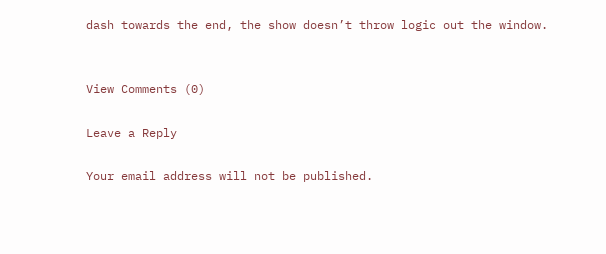dash towards the end, the show doesn’t throw logic out the window.


View Comments (0)

Leave a Reply

Your email address will not be published.